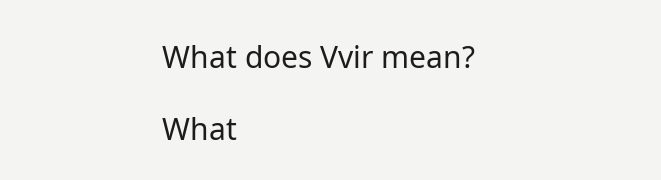What does Vvir mean?

What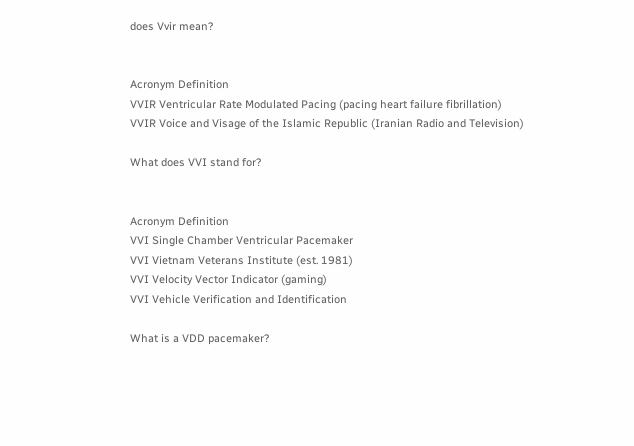does Vvir mean?


Acronym Definition
VVIR Ventricular Rate Modulated Pacing (pacing heart failure fibrillation)
VVIR Voice and Visage of the Islamic Republic (Iranian Radio and Television)

What does VVI stand for?


Acronym Definition
VVI Single Chamber Ventricular Pacemaker
VVI Vietnam Veterans Institute (est. 1981)
VVI Velocity Vector Indicator (gaming)
VVI Vehicle Verification and Identification

What is a VDD pacemaker?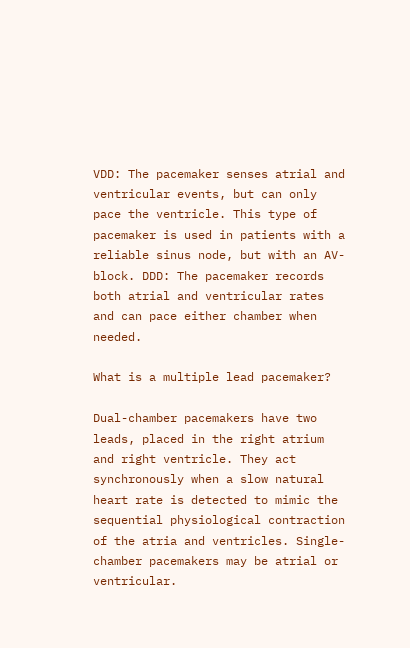VDD: The pacemaker senses atrial and ventricular events, but can only pace the ventricle. This type of pacemaker is used in patients with a reliable sinus node, but with an AV-block. DDD: The pacemaker records both atrial and ventricular rates and can pace either chamber when needed.

What is a multiple lead pacemaker?

Dual-chamber pacemakers have two leads, placed in the right atrium and right ventricle. They act synchronously when a slow natural heart rate is detected to mimic the sequential physiological contraction of the atria and ventricles. Single-chamber pacemakers may be atrial or ventricular.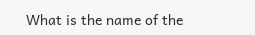What is the name of the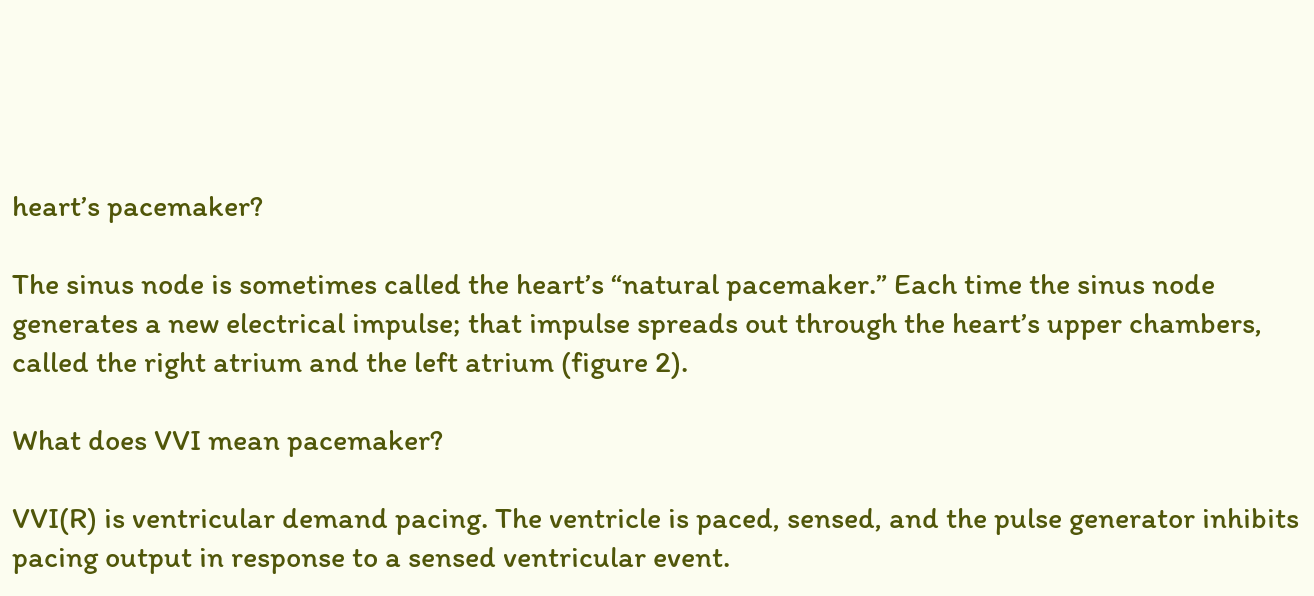heart’s pacemaker?

The sinus node is sometimes called the heart’s “natural pacemaker.” Each time the sinus node generates a new electrical impulse; that impulse spreads out through the heart’s upper chambers, called the right atrium and the left atrium (figure 2).

What does VVI mean pacemaker?

VVI(R) is ventricular demand pacing. The ventricle is paced, sensed, and the pulse generator inhibits pacing output in response to a sensed ventricular event.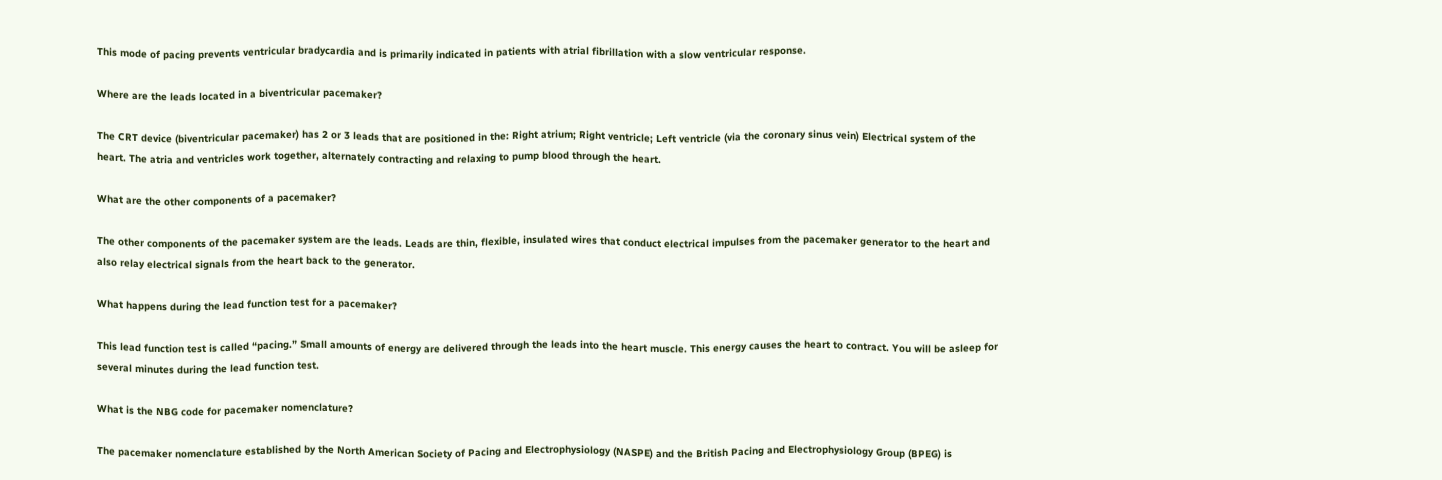This mode of pacing prevents ventricular bradycardia and is primarily indicated in patients with atrial fibrillation with a slow ventricular response.

Where are the leads located in a biventricular pacemaker?

The CRT device (biventricular pacemaker) has 2 or 3 leads that are positioned in the: Right atrium; Right ventricle; Left ventricle (via the coronary sinus vein) Electrical system of the heart. The atria and ventricles work together, alternately contracting and relaxing to pump blood through the heart.

What are the other components of a pacemaker?

The other components of the pacemaker system are the leads. Leads are thin, flexible, insulated wires that conduct electrical impulses from the pacemaker generator to the heart and also relay electrical signals from the heart back to the generator.

What happens during the lead function test for a pacemaker?

This lead function test is called “pacing.” Small amounts of energy are delivered through the leads into the heart muscle. This energy causes the heart to contract. You will be asleep for several minutes during the lead function test.

What is the NBG code for pacemaker nomenclature?

The pacemaker nomenclature established by the North American Society of Pacing and Electrophysiology (NASPE) and the British Pacing and Electrophysiology Group (BPEG) is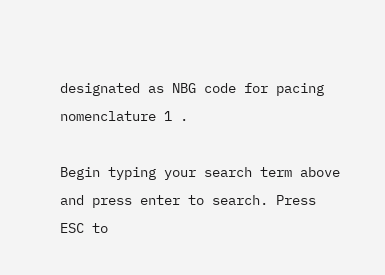designated as NBG code for pacing nomenclature 1 .

Begin typing your search term above and press enter to search. Press ESC to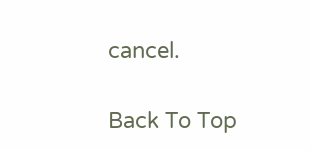cancel.

Back To Top